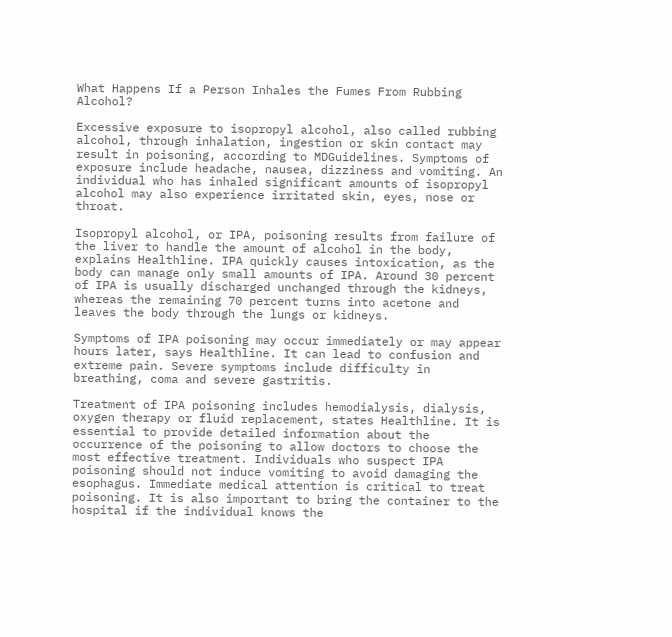What Happens If a Person Inhales the Fumes From Rubbing Alcohol?

Excessive exposure to isopropyl alcohol, also called rubbing alcohol, through inhalation, ingestion or skin contact may result in poisoning, according to MDGuidelines. Symptoms of exposure include headache, nausea, dizziness and vomiting. An individual who has inhaled significant amounts of isopropyl alcohol may also experience irritated skin, eyes, nose or throat.

Isopropyl alcohol, or IPA, poisoning results from failure of the liver to handle the amount of alcohol in the body, explains Healthline. IPA quickly causes intoxication, as the body can manage only small amounts of IPA. Around 30 percent of IPA is usually discharged unchanged through the kidneys, whereas the remaining 70 percent turns into acetone and leaves the body through the lungs or kidneys.

Symptoms of IPA poisoning may occur immediately or may appear hours later, says Healthline. It can lead to confusion and extreme pain. Severe symptoms include difficulty in breathing, coma and severe gastritis.

Treatment of IPA poisoning includes hemodialysis, dialysis, oxygen therapy or fluid replacement, states Healthline. It is essential to provide detailed information about the occurrence of the poisoning to allow doctors to choose the most effective treatment. Individuals who suspect IPA poisoning should not induce vomiting to avoid damaging the esophagus. Immediate medical attention is critical to treat poisoning. It is also important to bring the container to the hospital if the individual knows the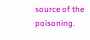source of the poisoning.